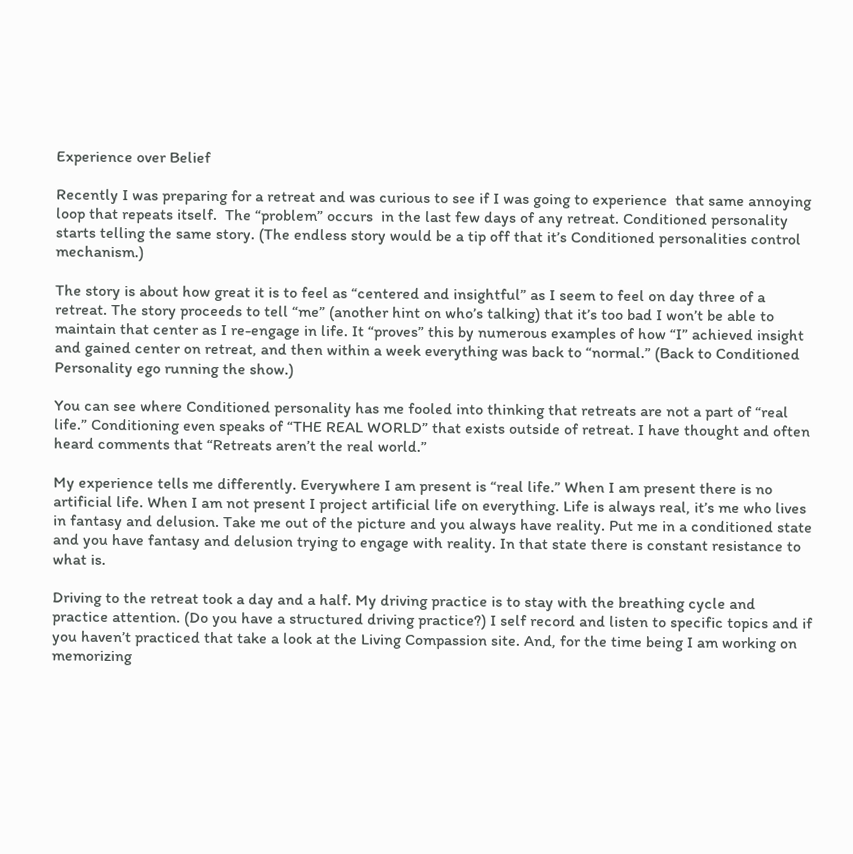Experience over Belief

Recently I was preparing for a retreat and was curious to see if I was going to experience  that same annoying loop that repeats itself.  The “problem” occurs  in the last few days of any retreat. Conditioned personality starts telling the same story. (The endless story would be a tip off that it’s Conditioned personalities control mechanism.)

The story is about how great it is to feel as “centered and insightful” as I seem to feel on day three of a retreat. The story proceeds to tell “me” (another hint on who’s talking) that it’s too bad I won’t be able to maintain that center as I re-engage in life. It “proves” this by numerous examples of how “I” achieved insight and gained center on retreat, and then within a week everything was back to “normal.” (Back to Conditioned Personality ego running the show.)

You can see where Conditioned personality has me fooled into thinking that retreats are not a part of “real life.” Conditioning even speaks of “THE REAL WORLD” that exists outside of retreat. I have thought and often heard comments that “Retreats aren’t the real world.”

My experience tells me differently. Everywhere I am present is “real life.” When I am present there is no artificial life. When I am not present I project artificial life on everything. Life is always real, it’s me who lives in fantasy and delusion. Take me out of the picture and you always have reality. Put me in a conditioned state and you have fantasy and delusion trying to engage with reality. In that state there is constant resistance to what is.

Driving to the retreat took a day and a half. My driving practice is to stay with the breathing cycle and practice attention. (Do you have a structured driving practice?) I self record and listen to specific topics and if you haven’t practiced that take a look at the Living Compassion site. And, for the time being I am working on memorizing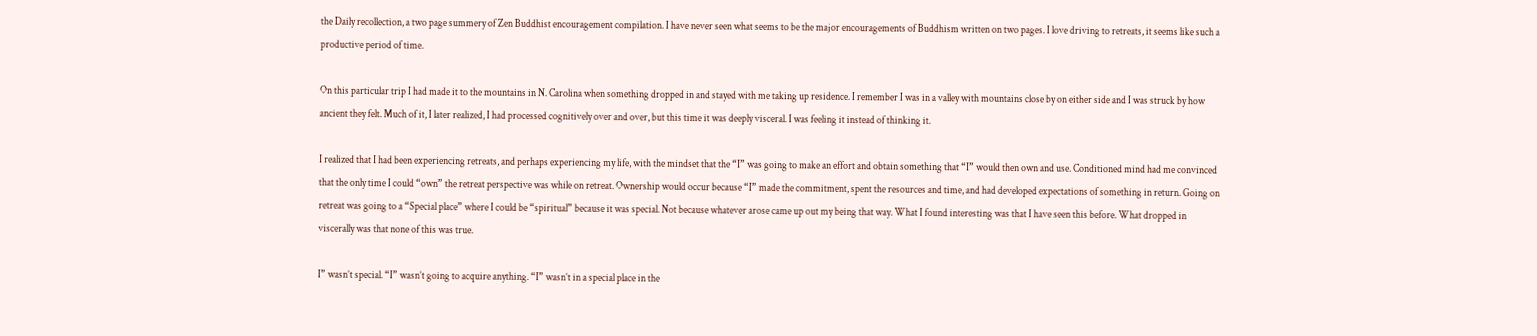the Daily recollection, a two page summery of Zen Buddhist encouragement compilation. I have never seen what seems to be the major encouragements of Buddhism written on two pages. I love driving to retreats, it seems like such a productive period of time.

On this particular trip I had made it to the mountains in N. Carolina when something dropped in and stayed with me taking up residence. I remember I was in a valley with mountains close by on either side and I was struck by how ancient they felt. Much of it, I later realized, I had processed cognitively over and over, but this time it was deeply visceral. I was feeling it instead of thinking it.

I realized that I had been experiencing retreats, and perhaps experiencing my life, with the mindset that the “I” was going to make an effort and obtain something that “I” would then own and use. Conditioned mind had me convinced that the only time I could “own” the retreat perspective was while on retreat. Ownership would occur because “I” made the commitment, spent the resources and time, and had developed expectations of something in return. Going on retreat was going to a “Special place” where I could be “spiritual” because it was special. Not because whatever arose came up out my being that way. What I found interesting was that I have seen this before. What dropped in viscerally was that none of this was true.

I” wasn’t special. “I” wasn’t going to acquire anything. “I” wasn’t in a special place in the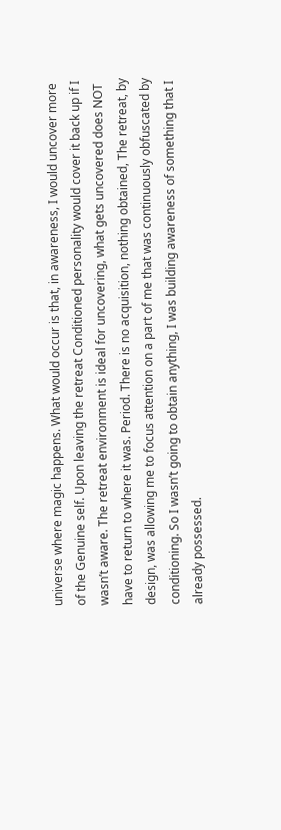universe where magic happens. What would occur is that, in awareness, I would uncover more of the Genuine self. Upon leaving the retreat Conditioned personality would cover it back up if I wasn’t aware. The retreat environment is ideal for uncovering, what gets uncovered does NOT have to return to where it was. Period. There is no acquisition, nothing obtained, The retreat, by design, was allowing me to focus attention on a part of me that was continuously obfuscated by conditioning. So I wasn’t going to obtain anything, I was building awareness of something that I already possessed.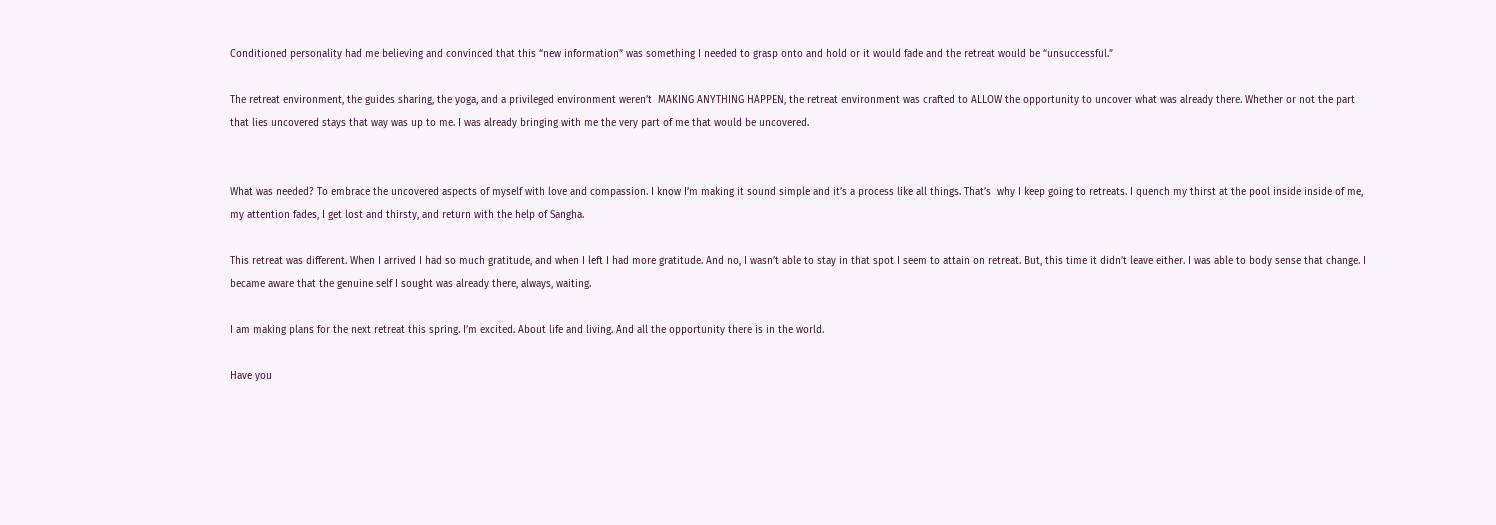Conditioned personality had me believing and convinced that this “new information” was something I needed to grasp onto and hold or it would fade and the retreat would be “unsuccessful.”

The retreat environment, the guides sharing, the yoga, and a privileged environment weren’t  MAKING ANYTHING HAPPEN, the retreat environment was crafted to ALLOW the opportunity to uncover what was already there. Whether or not the part that lies uncovered stays that way was up to me. I was already bringing with me the very part of me that would be uncovered.


What was needed? To embrace the uncovered aspects of myself with love and compassion. I know I’m making it sound simple and it’s a process like all things. That’s  why I keep going to retreats. I quench my thirst at the pool inside inside of me, my attention fades, I get lost and thirsty, and return with the help of Sangha.

This retreat was different. When I arrived I had so much gratitude, and when I left I had more gratitude. And no, I wasn’t able to stay in that spot I seem to attain on retreat. But, this time it didn’t leave either. I was able to body sense that change. I became aware that the genuine self I sought was already there, always, waiting.

I am making plans for the next retreat this spring. I’m excited. About life and living. And all the opportunity there is in the world.

Have you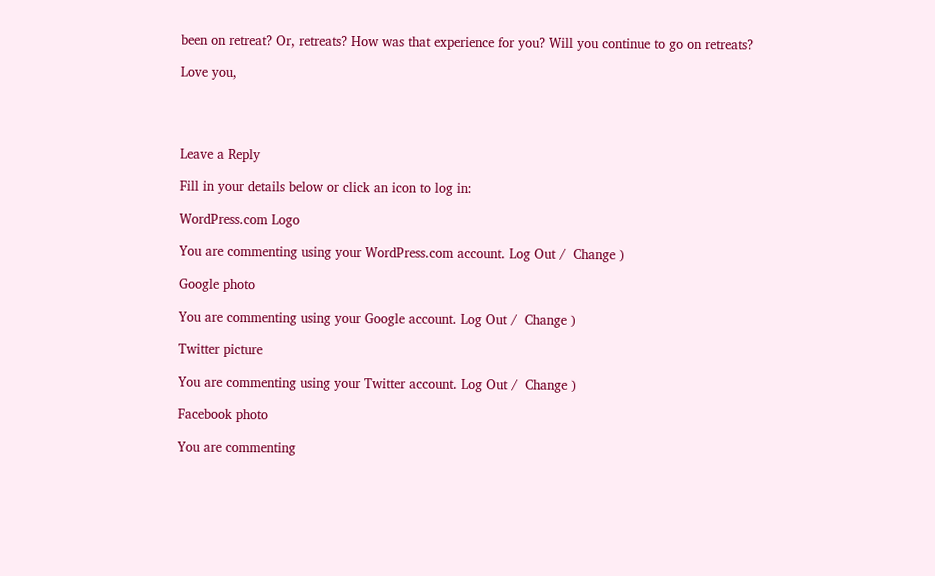been on retreat? Or, retreats? How was that experience for you? Will you continue to go on retreats?

Love you,




Leave a Reply

Fill in your details below or click an icon to log in:

WordPress.com Logo

You are commenting using your WordPress.com account. Log Out /  Change )

Google photo

You are commenting using your Google account. Log Out /  Change )

Twitter picture

You are commenting using your Twitter account. Log Out /  Change )

Facebook photo

You are commenting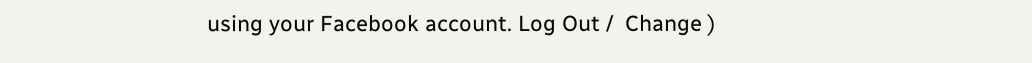using your Facebook account. Log Out /  Change )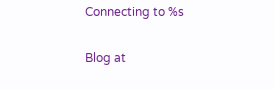Connecting to %s

Blog at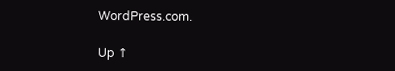WordPress.com.

Up ↑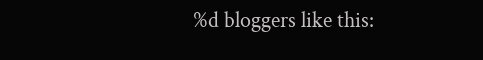%d bloggers like this: